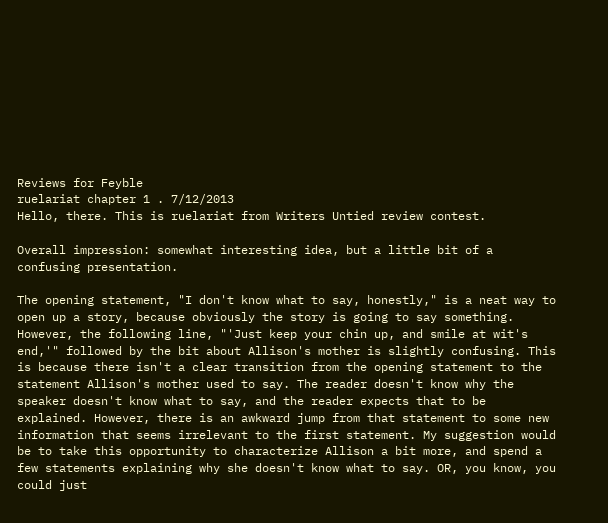Reviews for Feyble
ruelariat chapter 1 . 7/12/2013
Hello, there. This is ruelariat from Writers Untied review contest.

Overall impression: somewhat interesting idea, but a little bit of a confusing presentation.

The opening statement, "I don't know what to say, honestly," is a neat way to open up a story, because obviously the story is going to say something. However, the following line, "'Just keep your chin up, and smile at wit's end,'" followed by the bit about Allison's mother is slightly confusing. This is because there isn't a clear transition from the opening statement to the statement Allison's mother used to say. The reader doesn't know why the speaker doesn't know what to say, and the reader expects that to be explained. However, there is an awkward jump from that statement to some new information that seems irrelevant to the first statement. My suggestion would be to take this opportunity to characterize Allison a bit more, and spend a few statements explaining why she doesn't know what to say. OR, you know, you could just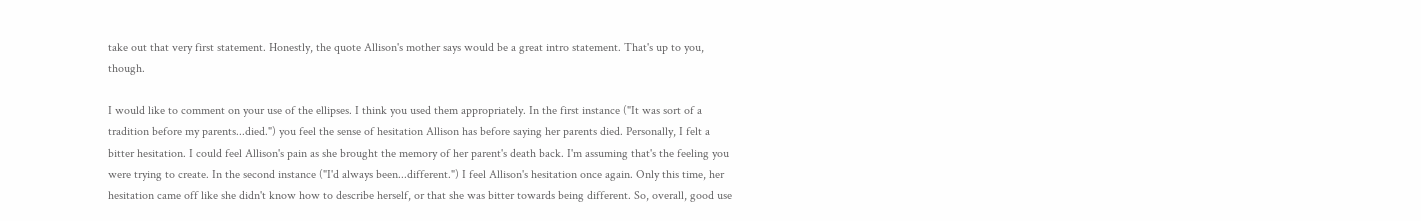take out that very first statement. Honestly, the quote Allison's mother says would be a great intro statement. That's up to you, though.

I would like to comment on your use of the ellipses. I think you used them appropriately. In the first instance ("It was sort of a tradition before my parents...died.") you feel the sense of hesitation Allison has before saying her parents died. Personally, I felt a bitter hesitation. I could feel Allison's pain as she brought the memory of her parent's death back. I'm assuming that's the feeling you were trying to create. In the second instance ("I'd always been...different.") I feel Allison's hesitation once again. Only this time, her hesitation came off like she didn't know how to describe herself, or that she was bitter towards being different. So, overall, good use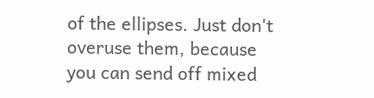of the ellipses. Just don't overuse them, because you can send off mixed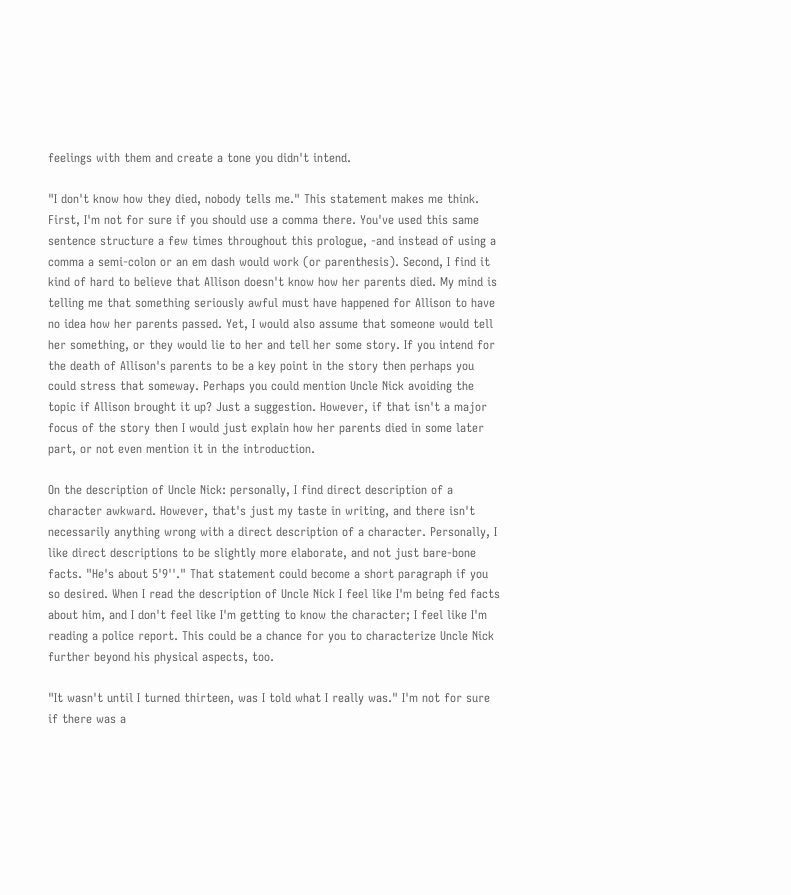feelings with them and create a tone you didn't intend.

"I don't know how they died, nobody tells me." This statement makes me think. First, I'm not for sure if you should use a comma there. You've used this same sentence structure a few times throughout this prologue, -and instead of using a comma a semi-colon or an em dash would work (or parenthesis). Second, I find it kind of hard to believe that Allison doesn't know how her parents died. My mind is telling me that something seriously awful must have happened for Allison to have no idea how her parents passed. Yet, I would also assume that someone would tell her something, or they would lie to her and tell her some story. If you intend for the death of Allison's parents to be a key point in the story then perhaps you could stress that someway. Perhaps you could mention Uncle Nick avoiding the topic if Allison brought it up? Just a suggestion. However, if that isn't a major focus of the story then I would just explain how her parents died in some later part, or not even mention it in the introduction.

On the description of Uncle Nick: personally, I find direct description of a character awkward. However, that's just my taste in writing, and there isn't necessarily anything wrong with a direct description of a character. Personally, I like direct descriptions to be slightly more elaborate, and not just bare-bone facts. "He's about 5'9''." That statement could become a short paragraph if you so desired. When I read the description of Uncle Nick I feel like I'm being fed facts about him, and I don't feel like I'm getting to know the character; I feel like I'm reading a police report. This could be a chance for you to characterize Uncle Nick further beyond his physical aspects, too.

"It wasn't until I turned thirteen, was I told what I really was." I'm not for sure if there was a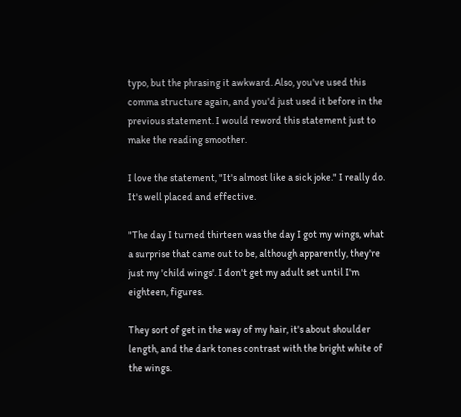typo, but the phrasing it awkward. Also, you've used this comma structure again, and you'd just used it before in the previous statement. I would reword this statement just to make the reading smoother.

I love the statement, "It's almost like a sick joke." I really do. It's well placed and effective.

"The day I turned thirteen was the day I got my wings, what a surprise that came out to be, although apparently, they're just my 'child wings'. I don't get my adult set until I'm eighteen, figures.

They sort of get in the way of my hair, it's about shoulder length, and the dark tones contrast with the bright white of the wings.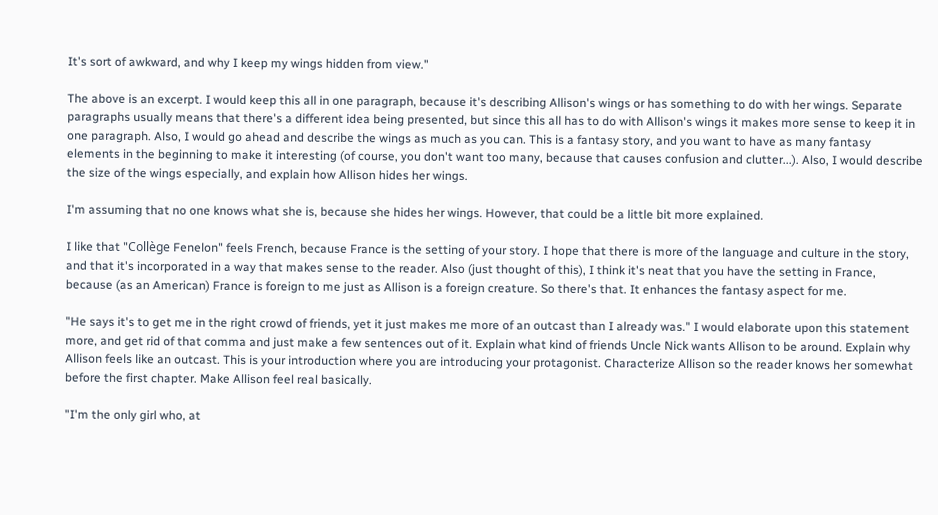It's sort of awkward, and why I keep my wings hidden from view."

The above is an excerpt. I would keep this all in one paragraph, because it's describing Allison's wings or has something to do with her wings. Separate paragraphs usually means that there's a different idea being presented, but since this all has to do with Allison's wings it makes more sense to keep it in one paragraph. Also, I would go ahead and describe the wings as much as you can. This is a fantasy story, and you want to have as many fantasy elements in the beginning to make it interesting (of course, you don't want too many, because that causes confusion and clutter...). Also, I would describe the size of the wings especially, and explain how Allison hides her wings.

I'm assuming that no one knows what she is, because she hides her wings. However, that could be a little bit more explained.

I like that "Collège Fenelon" feels French, because France is the setting of your story. I hope that there is more of the language and culture in the story, and that it's incorporated in a way that makes sense to the reader. Also (just thought of this), I think it's neat that you have the setting in France, because (as an American) France is foreign to me just as Allison is a foreign creature. So there's that. It enhances the fantasy aspect for me.

"He says it's to get me in the right crowd of friends, yet it just makes me more of an outcast than I already was." I would elaborate upon this statement more, and get rid of that comma and just make a few sentences out of it. Explain what kind of friends Uncle Nick wants Allison to be around. Explain why Allison feels like an outcast. This is your introduction where you are introducing your protagonist. Characterize Allison so the reader knows her somewhat before the first chapter. Make Allison feel real basically.

"I'm the only girl who, at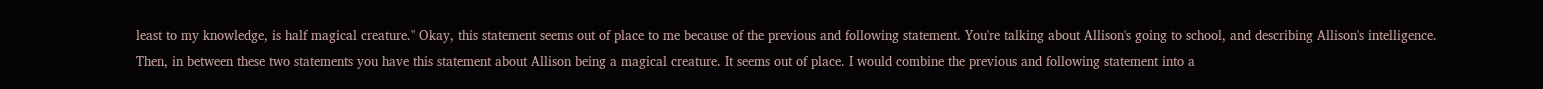least to my knowledge, is half magical creature." Okay, this statement seems out of place to me because of the previous and following statement. You're talking about Allison's going to school, and describing Allison's intelligence. Then, in between these two statements you have this statement about Allison being a magical creature. It seems out of place. I would combine the previous and following statement into a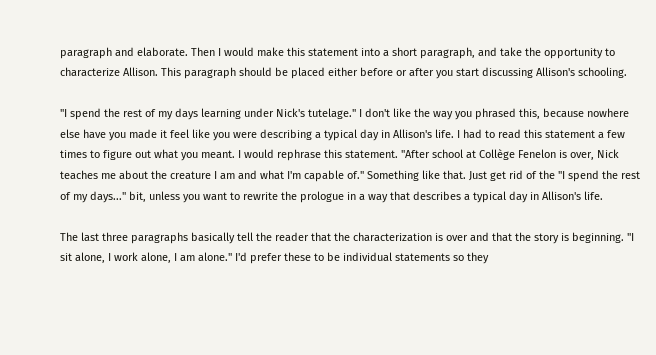paragraph and elaborate. Then I would make this statement into a short paragraph, and take the opportunity to characterize Allison. This paragraph should be placed either before or after you start discussing Allison's schooling.

"I spend the rest of my days learning under Nick's tutelage." I don't like the way you phrased this, because nowhere else have you made it feel like you were describing a typical day in Allison's life. I had to read this statement a few times to figure out what you meant. I would rephrase this statement. "After school at Collège Fenelon is over, Nick teaches me about the creature I am and what I'm capable of." Something like that. Just get rid of the "I spend the rest of my days..." bit, unless you want to rewrite the prologue in a way that describes a typical day in Allison's life.

The last three paragraphs basically tell the reader that the characterization is over and that the story is beginning. "I sit alone, I work alone, I am alone." I'd prefer these to be individual statements so they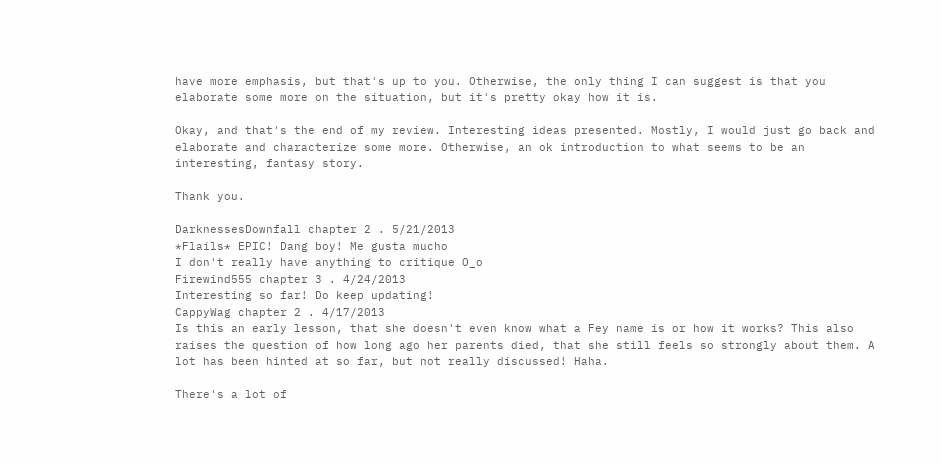have more emphasis, but that's up to you. Otherwise, the only thing I can suggest is that you elaborate some more on the situation, but it's pretty okay how it is.

Okay, and that's the end of my review. Interesting ideas presented. Mostly, I would just go back and elaborate and characterize some more. Otherwise, an ok introduction to what seems to be an interesting, fantasy story.

Thank you.

DarknessesDownfall chapter 2 . 5/21/2013
*Flails* EPIC! Dang boy! Me gusta mucho
I don't really have anything to critique O_o
Firewind555 chapter 3 . 4/24/2013
Interesting so far! Do keep updating!
CappyWag chapter 2 . 4/17/2013
Is this an early lesson, that she doesn't even know what a Fey name is or how it works? This also raises the question of how long ago her parents died, that she still feels so strongly about them. A lot has been hinted at so far, but not really discussed! Haha.

There's a lot of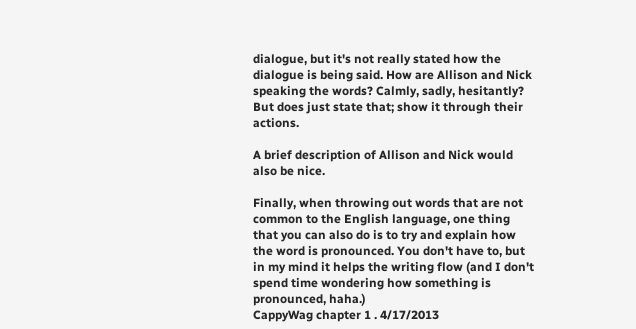dialogue, but it's not really stated how the dialogue is being said. How are Allison and Nick speaking the words? Calmly, sadly, hesitantly? But does just state that; show it through their actions.

A brief description of Allison and Nick would also be nice.

Finally, when throwing out words that are not common to the English language, one thing that you can also do is to try and explain how the word is pronounced. You don't have to, but in my mind it helps the writing flow (and I don't spend time wondering how something is pronounced, haha.)
CappyWag chapter 1 . 4/17/2013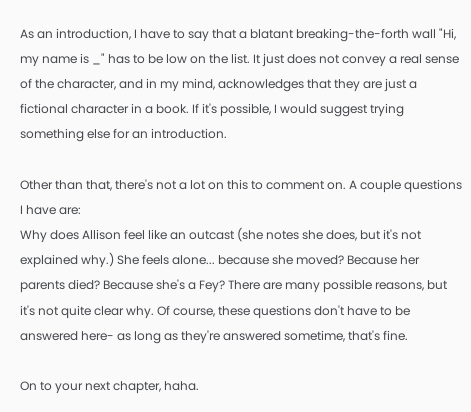As an introduction, I have to say that a blatant breaking-the-forth wall "Hi, my name is _" has to be low on the list. It just does not convey a real sense of the character, and in my mind, acknowledges that they are just a fictional character in a book. If it's possible, I would suggest trying something else for an introduction.

Other than that, there's not a lot on this to comment on. A couple questions I have are:
Why does Allison feel like an outcast (she notes she does, but it's not explained why.) She feels alone... because she moved? Because her parents died? Because she's a Fey? There are many possible reasons, but it's not quite clear why. Of course, these questions don't have to be answered here- as long as they're answered sometime, that's fine.

On to your next chapter, haha.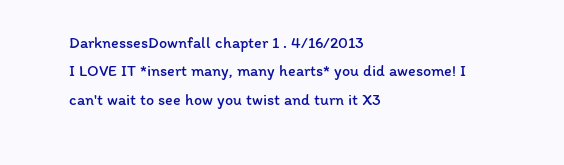DarknessesDownfall chapter 1 . 4/16/2013
I LOVE IT *insert many, many hearts* you did awesome! I can't wait to see how you twist and turn it X3